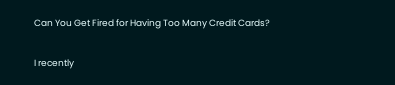Can You Get Fired for Having Too Many Credit Cards?

I recently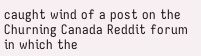caught wind of a post on the Churning Canada Reddit forum in which the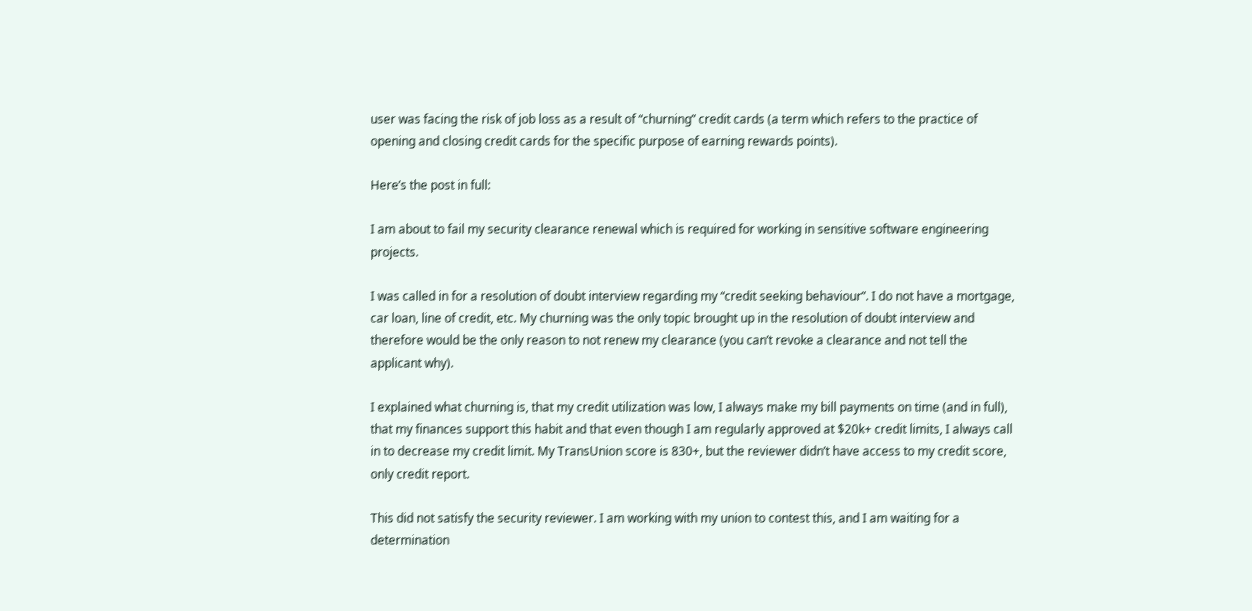user was facing the risk of job loss as a result of “churning” credit cards (a term which refers to the practice of opening and closing credit cards for the specific purpose of earning rewards points).

Here’s the post in full:

I am about to fail my security clearance renewal which is required for working in sensitive software engineering projects.

I was called in for a resolution of doubt interview regarding my “credit seeking behaviour”. I do not have a mortgage, car loan, line of credit, etc. My churning was the only topic brought up in the resolution of doubt interview and therefore would be the only reason to not renew my clearance (you can’t revoke a clearance and not tell the applicant why).

I explained what churning is, that my credit utilization was low, I always make my bill payments on time (and in full), that my finances support this habit and that even though I am regularly approved at $20k+ credit limits, I always call in to decrease my credit limit. My TransUnion score is 830+, but the reviewer didn’t have access to my credit score, only credit report.

This did not satisfy the security reviewer. I am working with my union to contest this, and I am waiting for a determination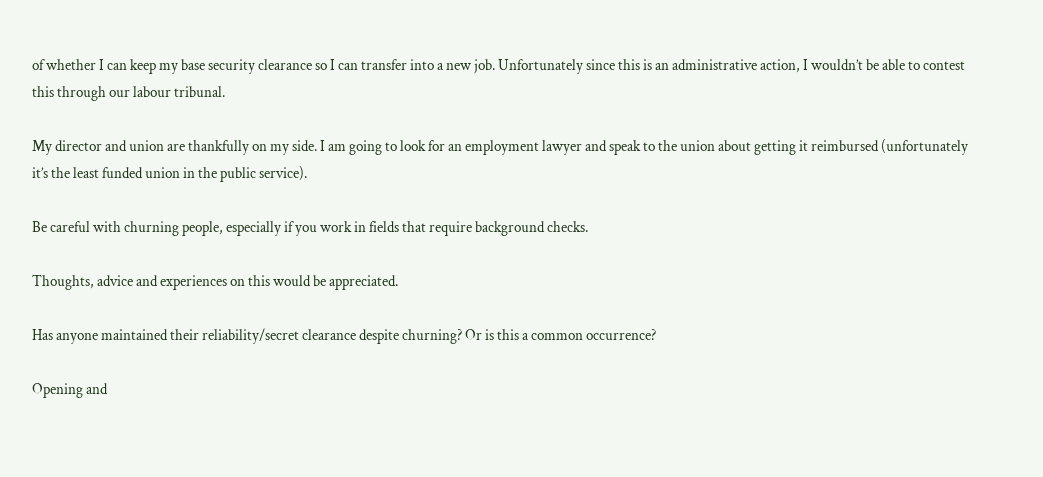of whether I can keep my base security clearance so I can transfer into a new job. Unfortunately since this is an administrative action, I wouldn’t be able to contest this through our labour tribunal.

My director and union are thankfully on my side. I am going to look for an employment lawyer and speak to the union about getting it reimbursed (unfortunately it’s the least funded union in the public service).

Be careful with churning people, especially if you work in fields that require background checks.

Thoughts, advice and experiences on this would be appreciated.

Has anyone maintained their reliability/secret clearance despite churning? Or is this a common occurrence?

Opening and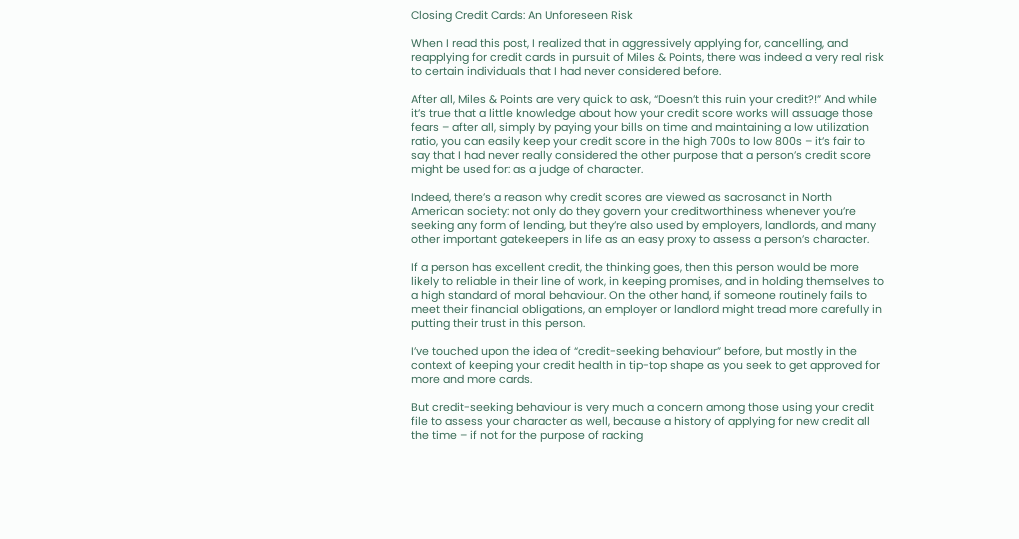Closing Credit Cards: An Unforeseen Risk

When I read this post, I realized that in aggressively applying for, cancelling, and reapplying for credit cards in pursuit of Miles & Points, there was indeed a very real risk to certain individuals that I had never considered before.

After all, Miles & Points are very quick to ask, “Doesn’t this ruin your credit?!” And while it’s true that a little knowledge about how your credit score works will assuage those fears – after all, simply by paying your bills on time and maintaining a low utilization ratio, you can easily keep your credit score in the high 700s to low 800s – it’s fair to say that I had never really considered the other purpose that a person’s credit score might be used for: as a judge of character.

Indeed, there’s a reason why credit scores are viewed as sacrosanct in North American society: not only do they govern your creditworthiness whenever you’re seeking any form of lending, but they’re also used by employers, landlords, and many other important gatekeepers in life as an easy proxy to assess a person’s character.

If a person has excellent credit, the thinking goes, then this person would be more likely to reliable in their line of work, in keeping promises, and in holding themselves to a high standard of moral behaviour. On the other hand, if someone routinely fails to meet their financial obligations, an employer or landlord might tread more carefully in putting their trust in this person.

I’ve touched upon the idea of “credit-seeking behaviour” before, but mostly in the context of keeping your credit health in tip-top shape as you seek to get approved for more and more cards.

But credit-seeking behaviour is very much a concern among those using your credit file to assess your character as well, because a history of applying for new credit all the time – if not for the purpose of racking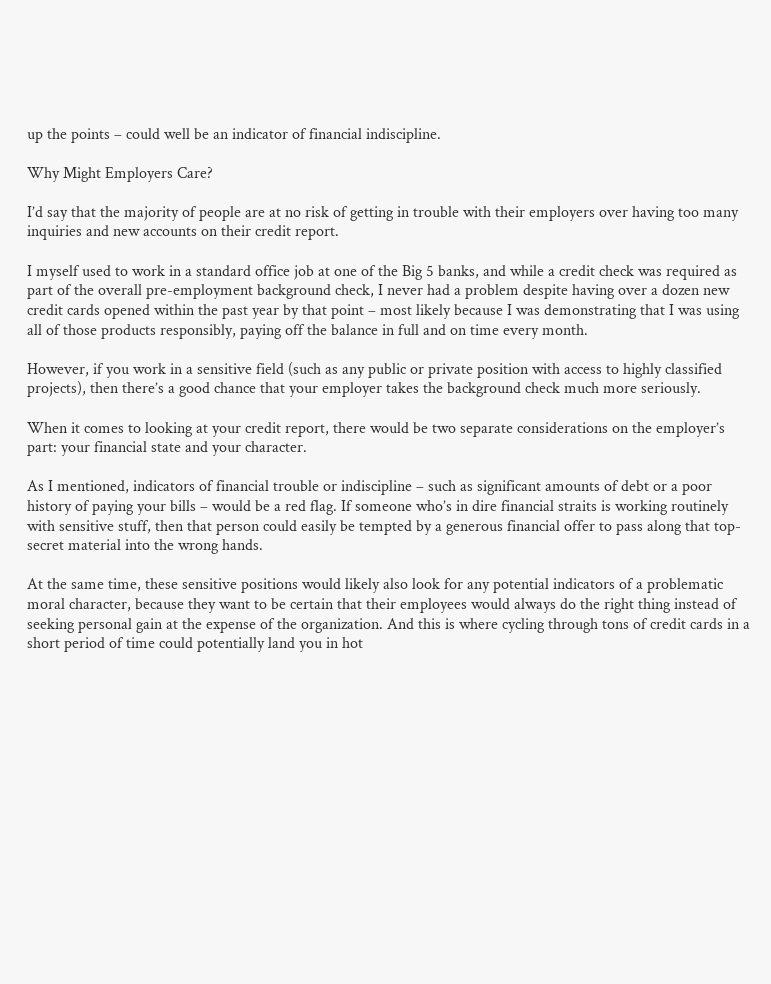up the points – could well be an indicator of financial indiscipline.

Why Might Employers Care?

I’d say that the majority of people are at no risk of getting in trouble with their employers over having too many inquiries and new accounts on their credit report.

I myself used to work in a standard office job at one of the Big 5 banks, and while a credit check was required as part of the overall pre-employment background check, I never had a problem despite having over a dozen new credit cards opened within the past year by that point – most likely because I was demonstrating that I was using all of those products responsibly, paying off the balance in full and on time every month.

However, if you work in a sensitive field (such as any public or private position with access to highly classified projects), then there’s a good chance that your employer takes the background check much more seriously.

When it comes to looking at your credit report, there would be two separate considerations on the employer’s part: your financial state and your character.

As I mentioned, indicators of financial trouble or indiscipline – such as significant amounts of debt or a poor history of paying your bills – would be a red flag. If someone who’s in dire financial straits is working routinely with sensitive stuff, then that person could easily be tempted by a generous financial offer to pass along that top-secret material into the wrong hands.

At the same time, these sensitive positions would likely also look for any potential indicators of a problematic moral character, because they want to be certain that their employees would always do the right thing instead of seeking personal gain at the expense of the organization. And this is where cycling through tons of credit cards in a short period of time could potentially land you in hot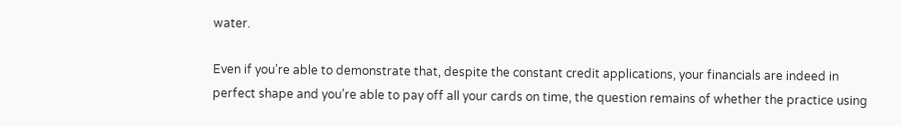water.

Even if you’re able to demonstrate that, despite the constant credit applications, your financials are indeed in perfect shape and you’re able to pay off all your cards on time, the question remains of whether the practice using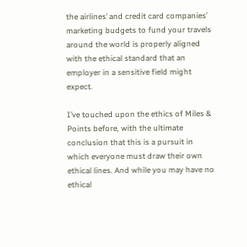the airlines’ and credit card companies’ marketing budgets to fund your travels around the world is properly aligned with the ethical standard that an employer in a sensitive field might expect.

I’ve touched upon the ethics of Miles & Points before, with the ultimate conclusion that this is a pursuit in which everyone must draw their own ethical lines. And while you may have no ethical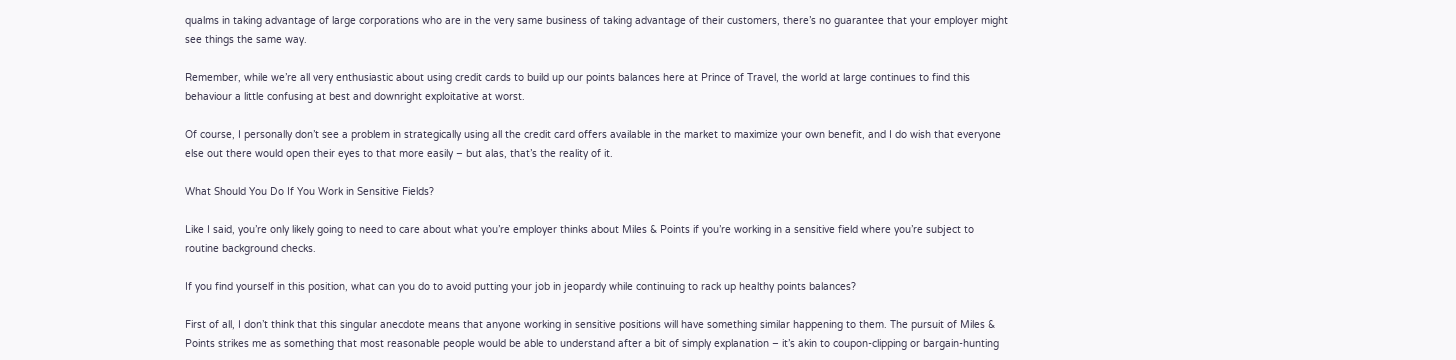qualms in taking advantage of large corporations who are in the very same business of taking advantage of their customers, there’s no guarantee that your employer might see things the same way.

Remember, while we’re all very enthusiastic about using credit cards to build up our points balances here at Prince of Travel, the world at large continues to find this behaviour a little confusing at best and downright exploitative at worst.

Of course, I personally don’t see a problem in strategically using all the credit card offers available in the market to maximize your own benefit, and I do wish that everyone else out there would open their eyes to that more easily – but alas, that’s the reality of it.

What Should You Do If You Work in Sensitive Fields?

Like I said, you’re only likely going to need to care about what you’re employer thinks about Miles & Points if you’re working in a sensitive field where you’re subject to routine background checks.

If you find yourself in this position, what can you do to avoid putting your job in jeopardy while continuing to rack up healthy points balances?

First of all, I don’t think that this singular anecdote means that anyone working in sensitive positions will have something similar happening to them. The pursuit of Miles & Points strikes me as something that most reasonable people would be able to understand after a bit of simply explanation – it’s akin to coupon-clipping or bargain-hunting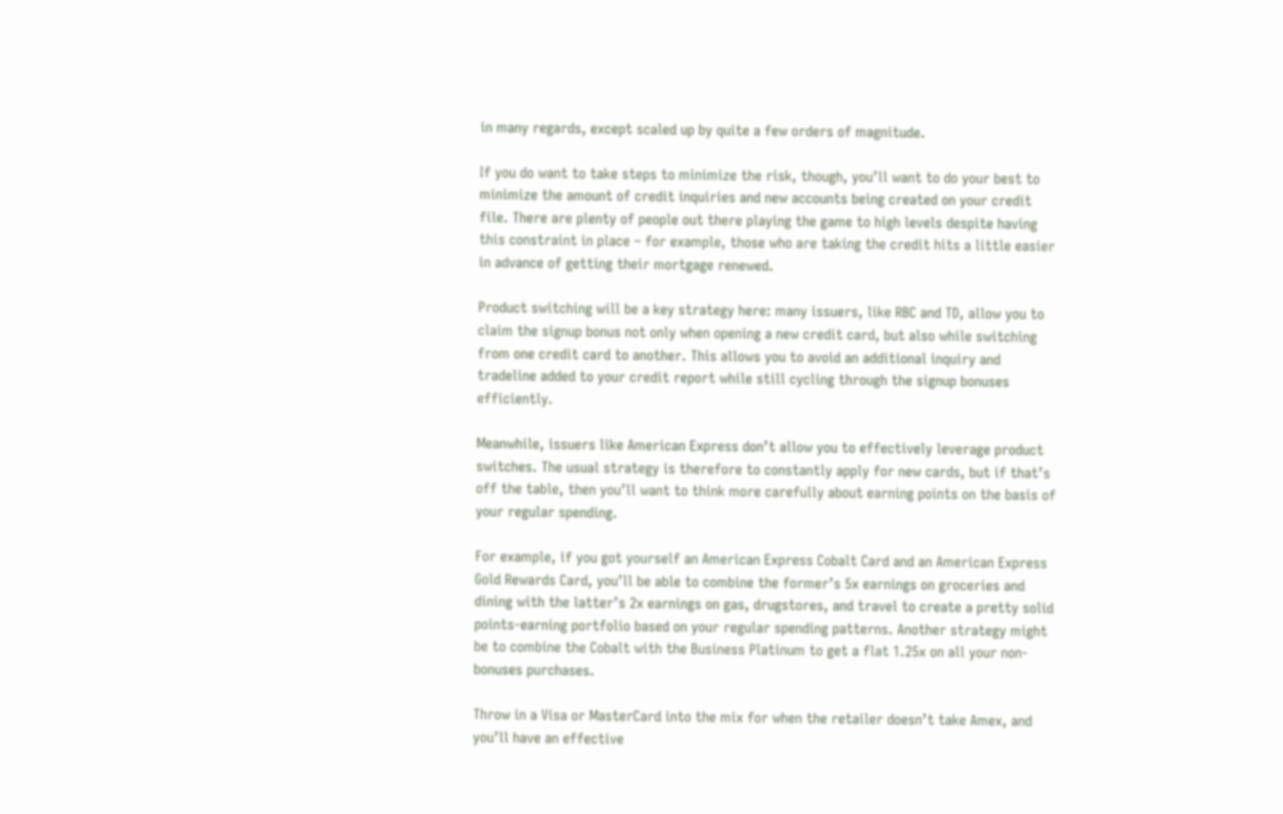in many regards, except scaled up by quite a few orders of magnitude.

If you do want to take steps to minimize the risk, though, you’ll want to do your best to minimize the amount of credit inquiries and new accounts being created on your credit file. There are plenty of people out there playing the game to high levels despite having this constraint in place – for example, those who are taking the credit hits a little easier in advance of getting their mortgage renewed.

Product switching will be a key strategy here: many issuers, like RBC and TD, allow you to claim the signup bonus not only when opening a new credit card, but also while switching from one credit card to another. This allows you to avoid an additional inquiry and tradeline added to your credit report while still cycling through the signup bonuses efficiently.

Meanwhile, issuers like American Express don’t allow you to effectively leverage product switches. The usual strategy is therefore to constantly apply for new cards, but if that’s off the table, then you’ll want to think more carefully about earning points on the basis of your regular spending.

For example, if you got yourself an American Express Cobalt Card and an American Express Gold Rewards Card, you’ll be able to combine the former’s 5x earnings on groceries and dining with the latter’s 2x earnings on gas, drugstores, and travel to create a pretty solid points-earning portfolio based on your regular spending patterns. Another strategy might be to combine the Cobalt with the Business Platinum to get a flat 1.25x on all your non-bonuses purchases.

Throw in a Visa or MasterCard into the mix for when the retailer doesn’t take Amex, and you’ll have an effective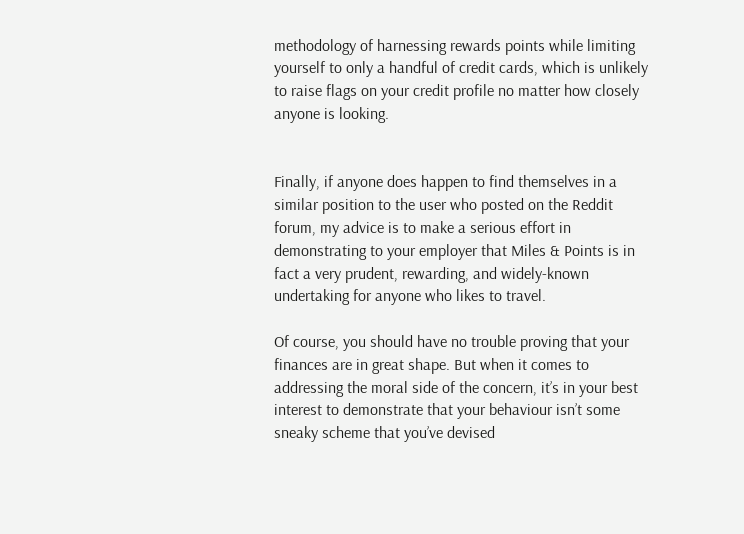methodology of harnessing rewards points while limiting yourself to only a handful of credit cards, which is unlikely to raise flags on your credit profile no matter how closely anyone is looking.


Finally, if anyone does happen to find themselves in a similar position to the user who posted on the Reddit forum, my advice is to make a serious effort in demonstrating to your employer that Miles & Points is in fact a very prudent, rewarding, and widely-known undertaking for anyone who likes to travel.

Of course, you should have no trouble proving that your finances are in great shape. But when it comes to addressing the moral side of the concern, it’s in your best interest to demonstrate that your behaviour isn’t some sneaky scheme that you’ve devised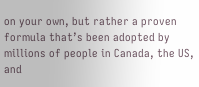on your own, but rather a proven formula that’s been adopted by millions of people in Canada, the US, and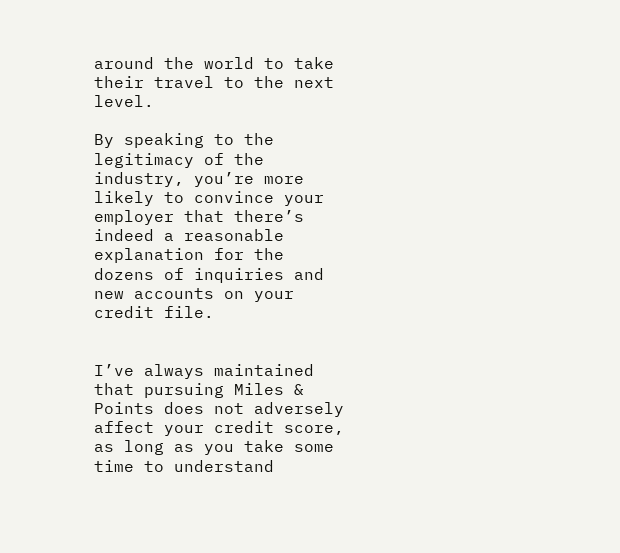around the world to take their travel to the next level.

By speaking to the legitimacy of the industry, you’re more likely to convince your employer that there’s indeed a reasonable explanation for the dozens of inquiries and new accounts on your credit file.


I’ve always maintained that pursuing Miles & Points does not adversely affect your credit score, as long as you take some time to understand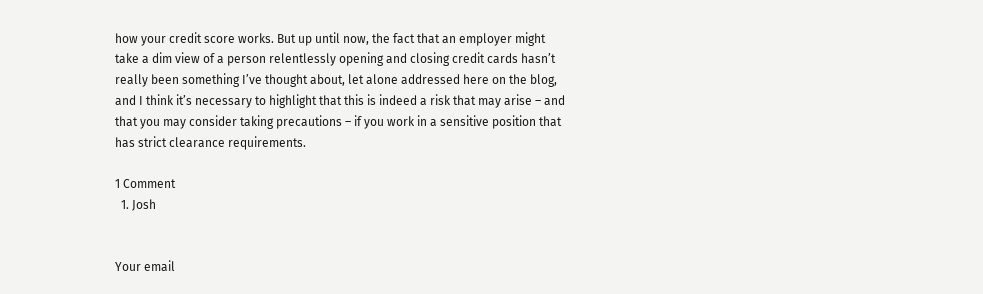how your credit score works. But up until now, the fact that an employer might take a dim view of a person relentlessly opening and closing credit cards hasn’t really been something I’ve thought about, let alone addressed here on the blog, and I think it’s necessary to highlight that this is indeed a risk that may arise – and that you may consider taking precautions – if you work in a sensitive position that has strict clearance requirements.

1 Comment
  1. Josh


Your email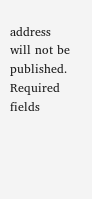address will not be published. Required fields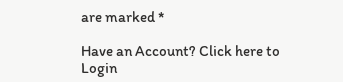are marked *

Have an Account? Click here to Login